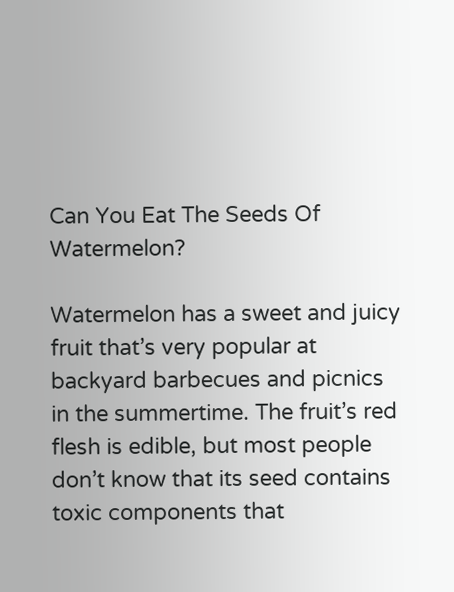Can You Eat The Seeds Of Watermelon?

Watermelon has a sweet and juicy fruit that’s very popular at backyard barbecues and picnics in the summertime. The fruit’s red flesh is edible, but most people don’t know that its seed contains toxic components that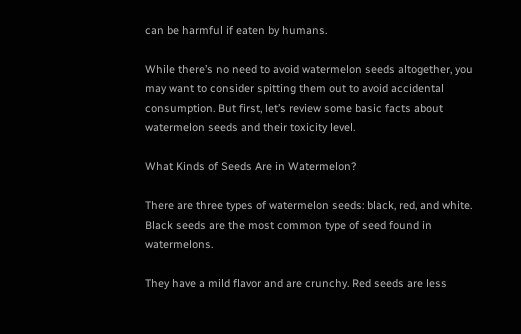can be harmful if eaten by humans.

While there’s no need to avoid watermelon seeds altogether, you may want to consider spitting them out to avoid accidental consumption. But first, let’s review some basic facts about watermelon seeds and their toxicity level.

What Kinds of Seeds Are in Watermelon?

There are three types of watermelon seeds: black, red, and white. Black seeds are the most common type of seed found in watermelons.

They have a mild flavor and are crunchy. Red seeds are less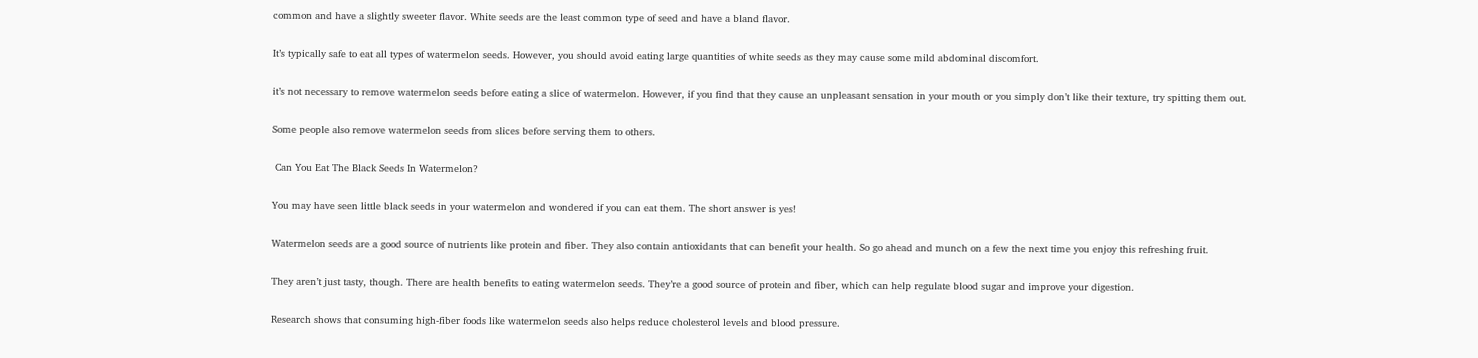common and have a slightly sweeter flavor. White seeds are the least common type of seed and have a bland flavor.

It’s typically safe to eat all types of watermelon seeds. However, you should avoid eating large quantities of white seeds as they may cause some mild abdominal discomfort.

it’s not necessary to remove watermelon seeds before eating a slice of watermelon. However, if you find that they cause an unpleasant sensation in your mouth or you simply don’t like their texture, try spitting them out.

Some people also remove watermelon seeds from slices before serving them to others.

 Can You Eat The Black Seeds In Watermelon?

You may have seen little black seeds in your watermelon and wondered if you can eat them. The short answer is yes!

Watermelon seeds are a good source of nutrients like protein and fiber. They also contain antioxidants that can benefit your health. So go ahead and munch on a few the next time you enjoy this refreshing fruit.

They aren’t just tasty, though. There are health benefits to eating watermelon seeds. They’re a good source of protein and fiber, which can help regulate blood sugar and improve your digestion.

Research shows that consuming high-fiber foods like watermelon seeds also helps reduce cholesterol levels and blood pressure.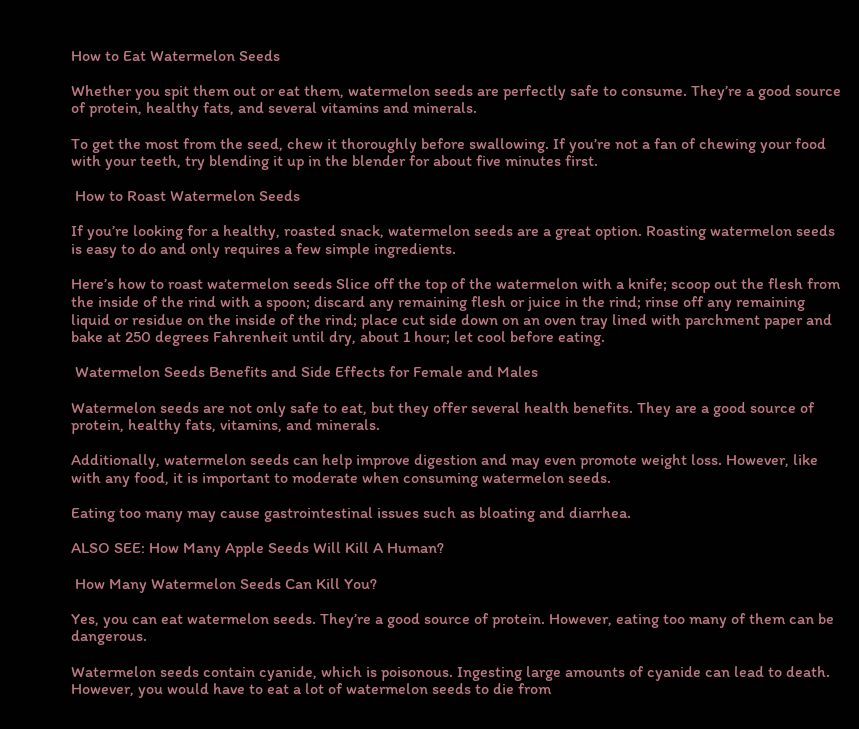How to Eat Watermelon Seeds

Whether you spit them out or eat them, watermelon seeds are perfectly safe to consume. They’re a good source of protein, healthy fats, and several vitamins and minerals.

To get the most from the seed, chew it thoroughly before swallowing. If you’re not a fan of chewing your food with your teeth, try blending it up in the blender for about five minutes first.

 How to Roast Watermelon Seeds

If you’re looking for a healthy, roasted snack, watermelon seeds are a great option. Roasting watermelon seeds is easy to do and only requires a few simple ingredients.

Here’s how to roast watermelon seeds Slice off the top of the watermelon with a knife; scoop out the flesh from the inside of the rind with a spoon; discard any remaining flesh or juice in the rind; rinse off any remaining liquid or residue on the inside of the rind; place cut side down on an oven tray lined with parchment paper and bake at 250 degrees Fahrenheit until dry, about 1 hour; let cool before eating.

 Watermelon Seeds Benefits and Side Effects for Female and Males

Watermelon seeds are not only safe to eat, but they offer several health benefits. They are a good source of protein, healthy fats, vitamins, and minerals.

Additionally, watermelon seeds can help improve digestion and may even promote weight loss. However, like with any food, it is important to moderate when consuming watermelon seeds.

Eating too many may cause gastrointestinal issues such as bloating and diarrhea.

ALSO SEE: How Many Apple Seeds Will Kill A Human?

 How Many Watermelon Seeds Can Kill You?

Yes, you can eat watermelon seeds. They’re a good source of protein. However, eating too many of them can be dangerous.

Watermelon seeds contain cyanide, which is poisonous. Ingesting large amounts of cyanide can lead to death. However, you would have to eat a lot of watermelon seeds to die from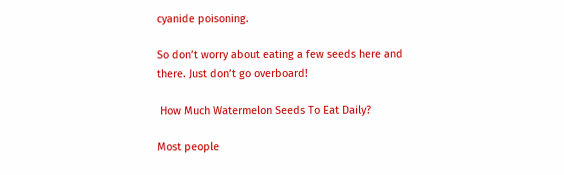cyanide poisoning.

So don’t worry about eating a few seeds here and there. Just don’t go overboard!

 How Much Watermelon Seeds To Eat Daily?

Most people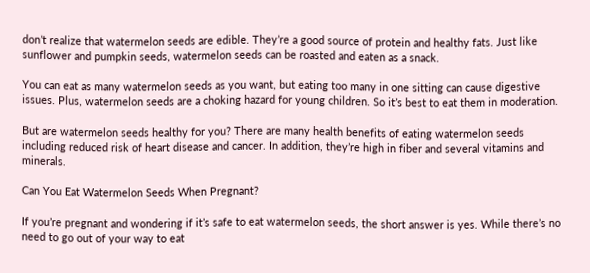don’t realize that watermelon seeds are edible. They’re a good source of protein and healthy fats. Just like sunflower and pumpkin seeds, watermelon seeds can be roasted and eaten as a snack.

You can eat as many watermelon seeds as you want, but eating too many in one sitting can cause digestive issues. Plus, watermelon seeds are a choking hazard for young children. So it’s best to eat them in moderation.

But are watermelon seeds healthy for you? There are many health benefits of eating watermelon seeds including reduced risk of heart disease and cancer. In addition, they’re high in fiber and several vitamins and minerals.

Can You Eat Watermelon Seeds When Pregnant?

If you’re pregnant and wondering if it’s safe to eat watermelon seeds, the short answer is yes. While there’s no need to go out of your way to eat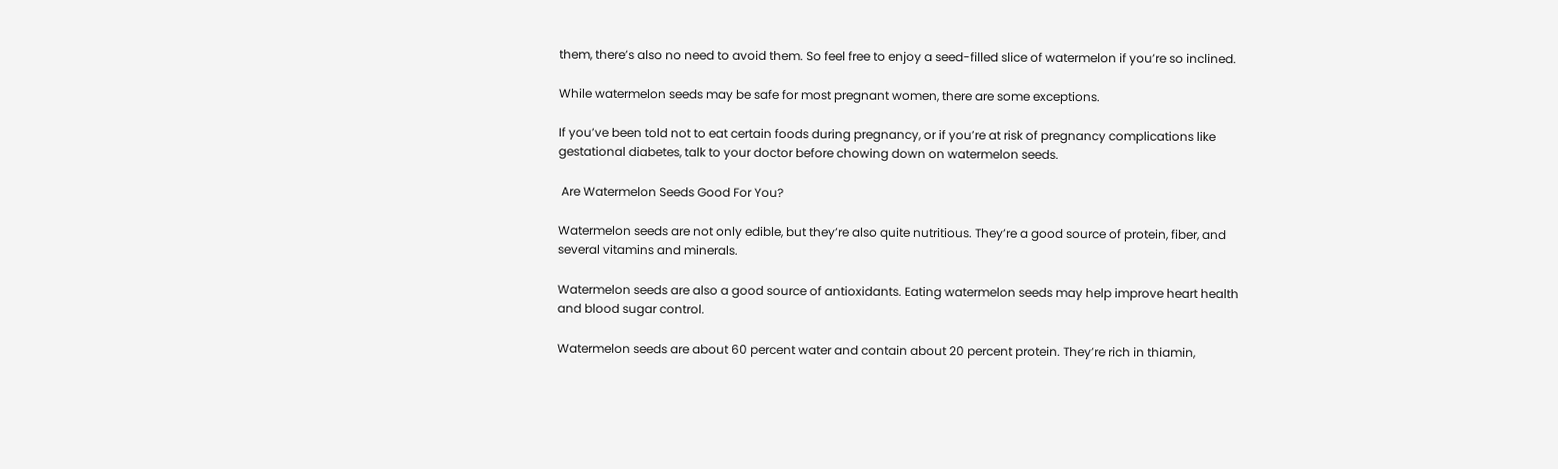them, there’s also no need to avoid them. So feel free to enjoy a seed-filled slice of watermelon if you’re so inclined.

While watermelon seeds may be safe for most pregnant women, there are some exceptions.

If you’ve been told not to eat certain foods during pregnancy, or if you’re at risk of pregnancy complications like gestational diabetes, talk to your doctor before chowing down on watermelon seeds.

 Are Watermelon Seeds Good For You?

Watermelon seeds are not only edible, but they’re also quite nutritious. They’re a good source of protein, fiber, and several vitamins and minerals.

Watermelon seeds are also a good source of antioxidants. Eating watermelon seeds may help improve heart health and blood sugar control.

Watermelon seeds are about 60 percent water and contain about 20 percent protein. They’re rich in thiamin,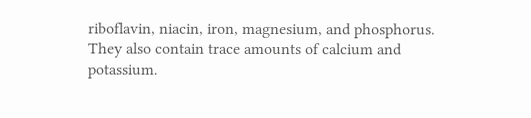riboflavin, niacin, iron, magnesium, and phosphorus. They also contain trace amounts of calcium and potassium.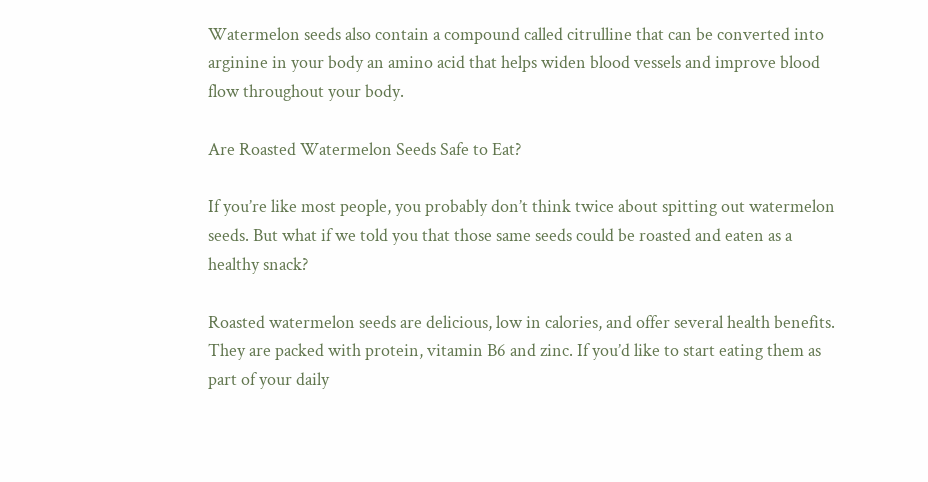Watermelon seeds also contain a compound called citrulline that can be converted into arginine in your body an amino acid that helps widen blood vessels and improve blood flow throughout your body.

Are Roasted Watermelon Seeds Safe to Eat?

If you’re like most people, you probably don’t think twice about spitting out watermelon seeds. But what if we told you that those same seeds could be roasted and eaten as a healthy snack?

Roasted watermelon seeds are delicious, low in calories, and offer several health benefits. They are packed with protein, vitamin B6 and zinc. If you’d like to start eating them as part of your daily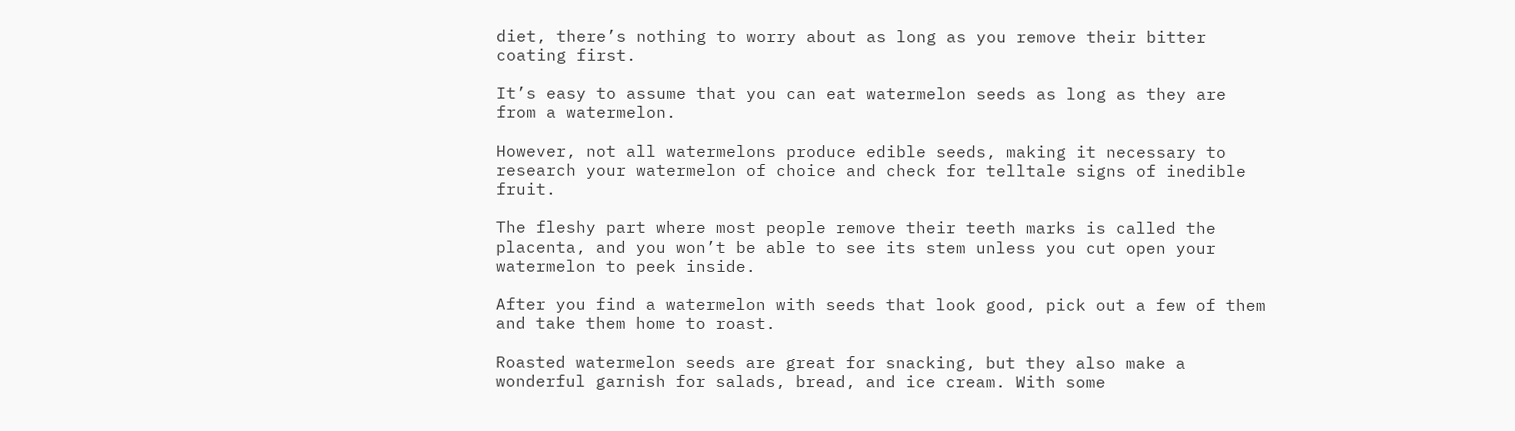diet, there’s nothing to worry about as long as you remove their bitter coating first.

It’s easy to assume that you can eat watermelon seeds as long as they are from a watermelon.

However, not all watermelons produce edible seeds, making it necessary to research your watermelon of choice and check for telltale signs of inedible fruit.

The fleshy part where most people remove their teeth marks is called the placenta, and you won’t be able to see its stem unless you cut open your watermelon to peek inside.

After you find a watermelon with seeds that look good, pick out a few of them and take them home to roast.

Roasted watermelon seeds are great for snacking, but they also make a wonderful garnish for salads, bread, and ice cream. With some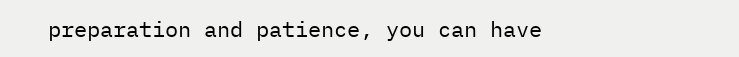preparation and patience, you can have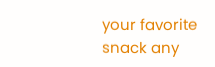your favorite snack any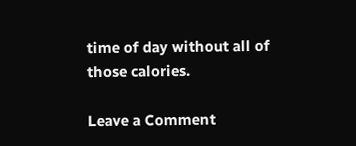time of day without all of those calories.

Leave a Comment